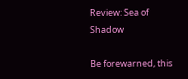Review: Sea of Shadow

Be forewarned, this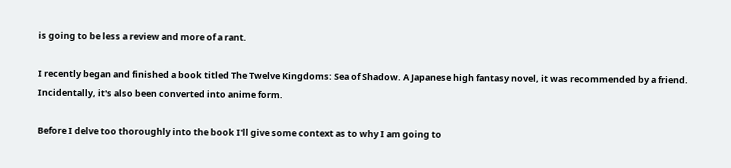is going to be less a review and more of a rant.

I recently began and finished a book titled The Twelve Kingdoms: Sea of Shadow. A Japanese high fantasy novel, it was recommended by a friend. Incidentally, it's also been converted into anime form.

Before I delve too thoroughly into the book I'll give some context as to why I am going to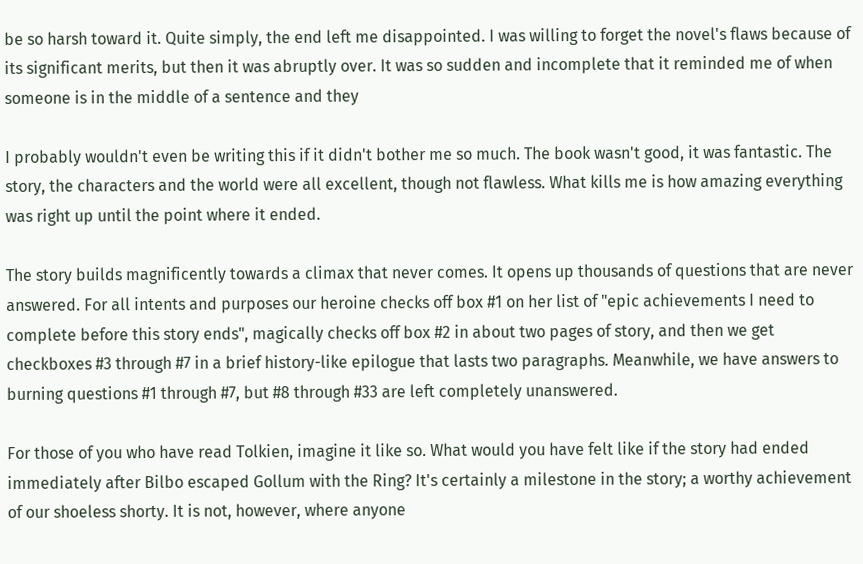be so harsh toward it. Quite simply, the end left me disappointed. I was willing to forget the novel's flaws because of its significant merits, but then it was abruptly over. It was so sudden and incomplete that it reminded me of when someone is in the middle of a sentence and they

I probably wouldn't even be writing this if it didn't bother me so much. The book wasn't good, it was fantastic. The story, the characters and the world were all excellent, though not flawless. What kills me is how amazing everything was right up until the point where it ended.

The story builds magnificently towards a climax that never comes. It opens up thousands of questions that are never answered. For all intents and purposes our heroine checks off box #1 on her list of "epic achievements I need to complete before this story ends", magically checks off box #2 in about two pages of story, and then we get checkboxes #3 through #7 in a brief history-like epilogue that lasts two paragraphs. Meanwhile, we have answers to burning questions #1 through #7, but #8 through #33 are left completely unanswered.

For those of you who have read Tolkien, imagine it like so. What would you have felt like if the story had ended immediately after Bilbo escaped Gollum with the Ring? It's certainly a milestone in the story; a worthy achievement of our shoeless shorty. It is not, however, where anyone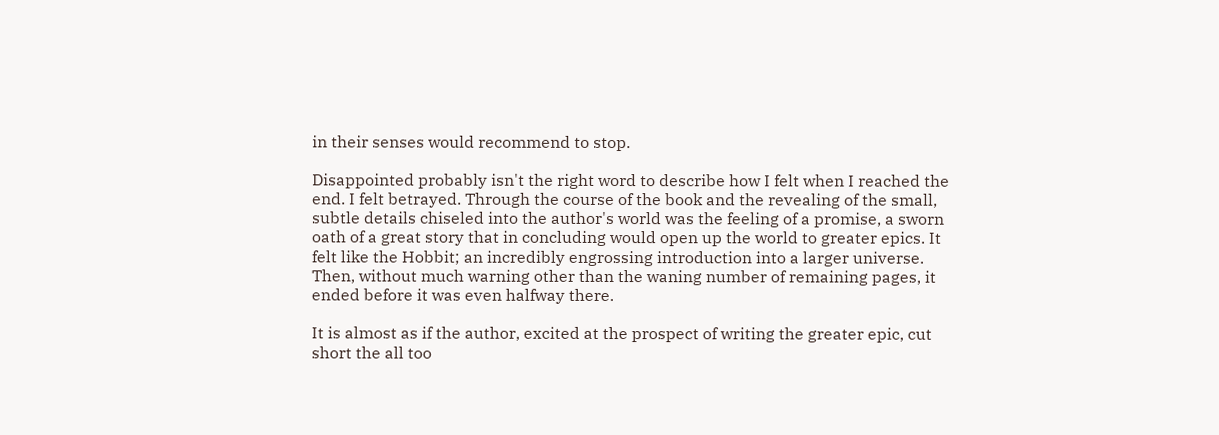in their senses would recommend to stop.

Disappointed probably isn't the right word to describe how I felt when I reached the end. I felt betrayed. Through the course of the book and the revealing of the small, subtle details chiseled into the author's world was the feeling of a promise, a sworn oath of a great story that in concluding would open up the world to greater epics. It felt like the Hobbit; an incredibly engrossing introduction into a larger universe. Then, without much warning other than the waning number of remaining pages, it ended before it was even halfway there.

It is almost as if the author, excited at the prospect of writing the greater epic, cut short the all too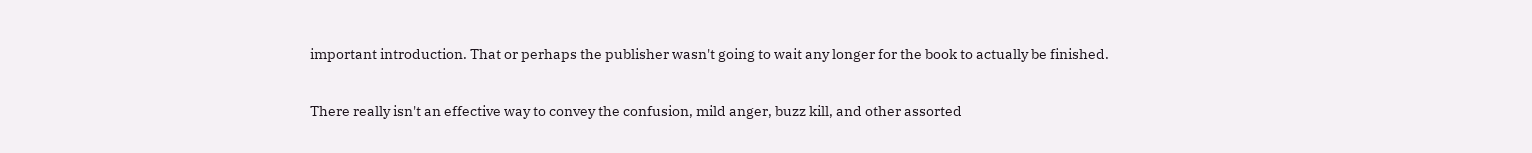important introduction. That or perhaps the publisher wasn't going to wait any longer for the book to actually be finished.

There really isn't an effective way to convey the confusion, mild anger, buzz kill, and other assorted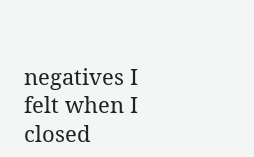negatives I felt when I closed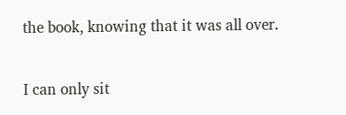the book, knowing that it was all over.

I can only sit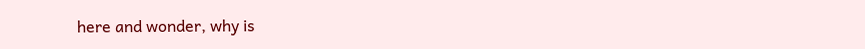here and wonder, why is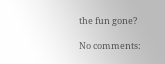the fun gone?

No comments: